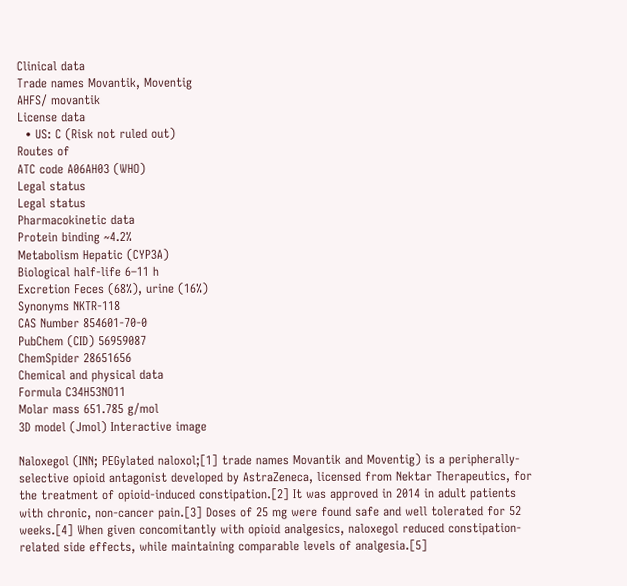Clinical data
Trade names Movantik, Moventig
AHFS/ movantik
License data
  • US: C (Risk not ruled out)
Routes of
ATC code A06AH03 (WHO)
Legal status
Legal status
Pharmacokinetic data
Protein binding ~4.2%
Metabolism Hepatic (CYP3A)
Biological half-life 6–11 h
Excretion Feces (68%), urine (16%)
Synonyms NKTR-118
CAS Number 854601-70-0
PubChem (CID) 56959087
ChemSpider 28651656
Chemical and physical data
Formula C34H53NO11
Molar mass 651.785 g/mol
3D model (Jmol) Interactive image

Naloxegol (INN; PEGylated naloxol;[1] trade names Movantik and Moventig) is a peripherally-selective opioid antagonist developed by AstraZeneca, licensed from Nektar Therapeutics, for the treatment of opioid-induced constipation.[2] It was approved in 2014 in adult patients with chronic, non-cancer pain.[3] Doses of 25 mg were found safe and well tolerated for 52 weeks.[4] When given concomitantly with opioid analgesics, naloxegol reduced constipation-related side effects, while maintaining comparable levels of analgesia.[5]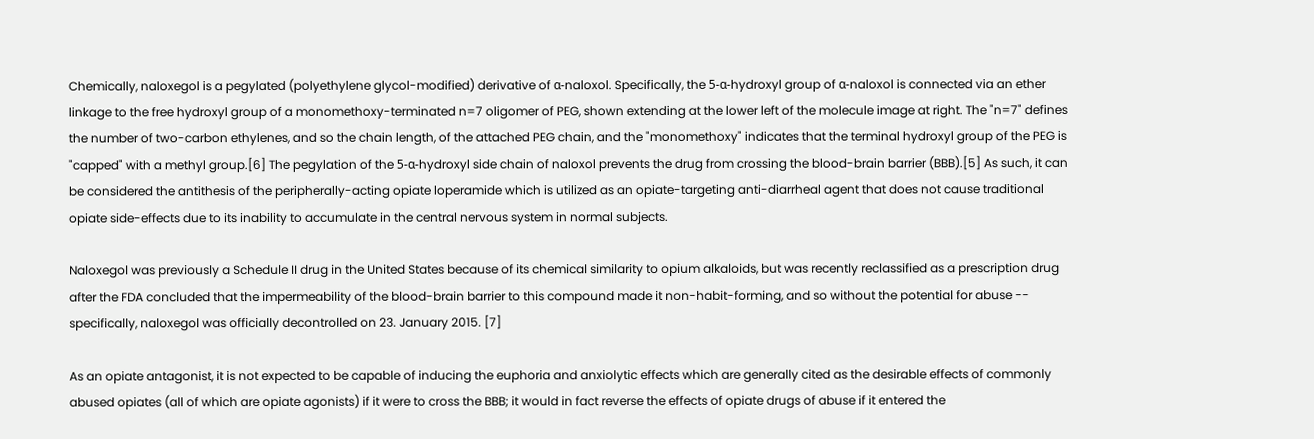Chemically, naloxegol is a pegylated (polyethylene glycol-modified) derivative of α-naloxol. Specifically, the 5-α-hydroxyl group of α-naloxol is connected via an ether linkage to the free hydroxyl group of a monomethoxy-terminated n=7 oligomer of PEG, shown extending at the lower left of the molecule image at right. The "n=7" defines the number of two-carbon ethylenes, and so the chain length, of the attached PEG chain, and the "monomethoxy" indicates that the terminal hydroxyl group of the PEG is "capped" with a methyl group.[6] The pegylation of the 5-α-hydroxyl side chain of naloxol prevents the drug from crossing the blood-brain barrier (BBB).[5] As such, it can be considered the antithesis of the peripherally-acting opiate loperamide which is utilized as an opiate-targeting anti-diarrheal agent that does not cause traditional opiate side-effects due to its inability to accumulate in the central nervous system in normal subjects.

Naloxegol was previously a Schedule II drug in the United States because of its chemical similarity to opium alkaloids, but was recently reclassified as a prescription drug after the FDA concluded that the impermeability of the blood-brain barrier to this compound made it non-habit-forming, and so without the potential for abuse -- specifically, naloxegol was officially decontrolled on 23. January 2015. [7]

As an opiate antagonist, it is not expected to be capable of inducing the euphoria and anxiolytic effects which are generally cited as the desirable effects of commonly abused opiates (all of which are opiate agonists) if it were to cross the BBB; it would in fact reverse the effects of opiate drugs of abuse if it entered the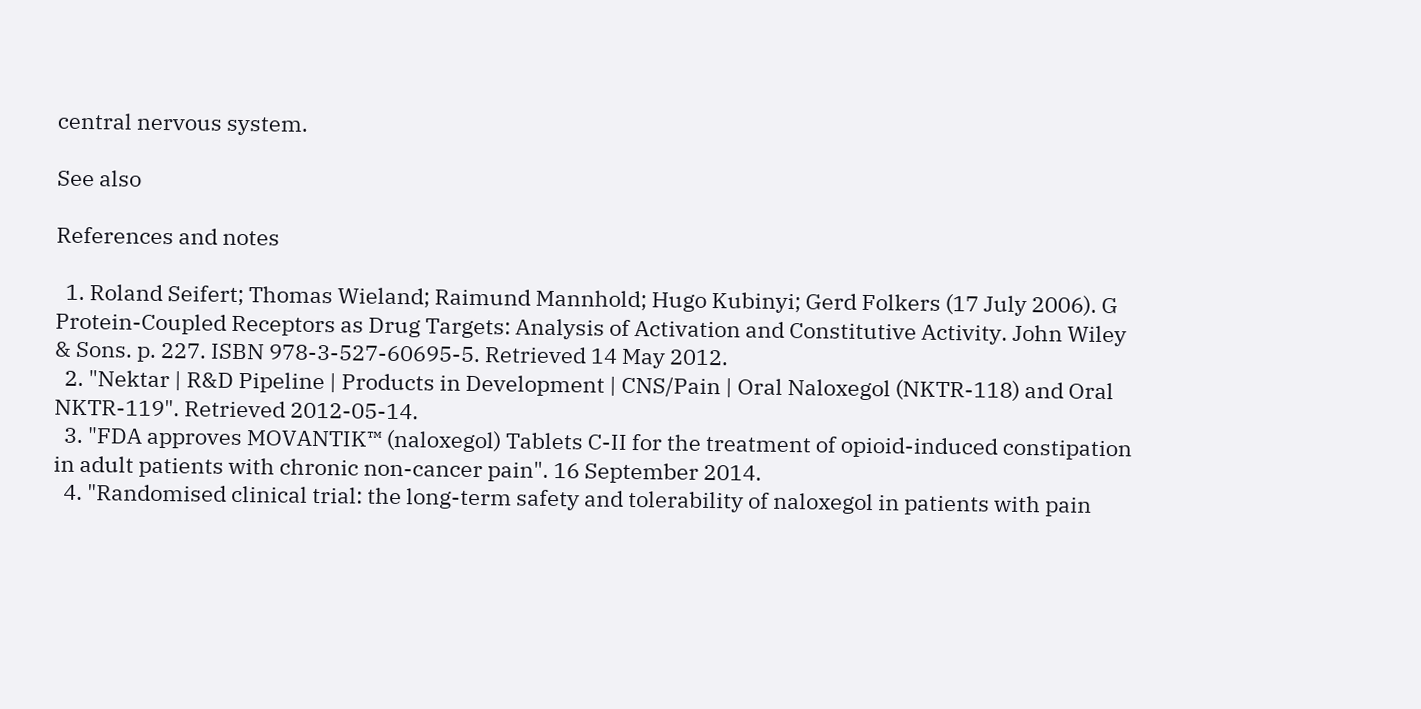central nervous system.

See also

References and notes

  1. Roland Seifert; Thomas Wieland; Raimund Mannhold; Hugo Kubinyi; Gerd Folkers (17 July 2006). G Protein-Coupled Receptors as Drug Targets: Analysis of Activation and Constitutive Activity. John Wiley & Sons. p. 227. ISBN 978-3-527-60695-5. Retrieved 14 May 2012.
  2. "Nektar | R&D Pipeline | Products in Development | CNS/Pain | Oral Naloxegol (NKTR-118) and Oral NKTR-119". Retrieved 2012-05-14.
  3. "FDA approves MOVANTIK™ (naloxegol) Tablets C-II for the treatment of opioid-induced constipation in adult patients with chronic non-cancer pain". 16 September 2014.
  4. "Randomised clinical trial: the long-term safety and tolerability of naloxegol in patients with pain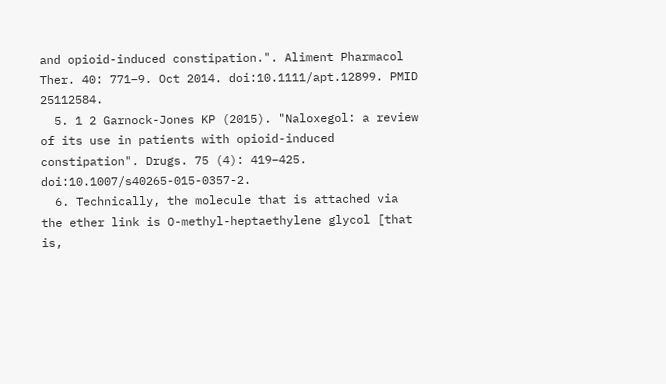and opioid-induced constipation.". Aliment Pharmacol Ther. 40: 771–9. Oct 2014. doi:10.1111/apt.12899. PMID 25112584.
  5. 1 2 Garnock-Jones KP (2015). "Naloxegol: a review of its use in patients with opioid-induced constipation". Drugs. 75 (4): 419–425. doi:10.1007/s40265-015-0357-2.
  6. Technically, the molecule that is attached via the ether link is O-methyl-heptaethylene glycol [that is,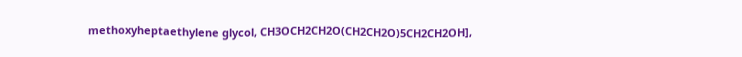methoxyheptaethylene glycol, CH3OCH2CH2O(CH2CH2O)5CH2CH2OH],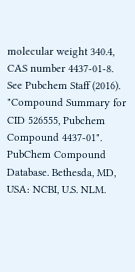molecular weight 340.4, CAS number 4437-01-8. See Pubchem Staff (2016). "Compound Summary for CID 526555, Pubchem Compound 4437-01". PubChem Compound Database. Bethesda, MD, USA: NCBI, U.S. NLM.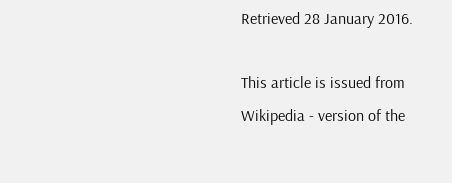Retrieved 28 January 2016.

This article is issued from Wikipedia - version of the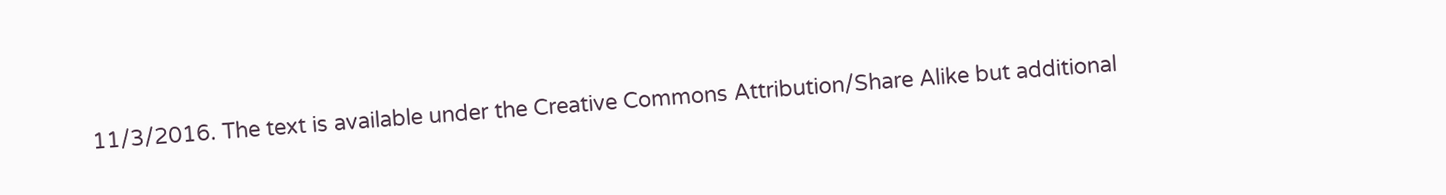11/3/2016. The text is available under the Creative Commons Attribution/Share Alike but additional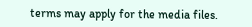terms may apply for the media files.